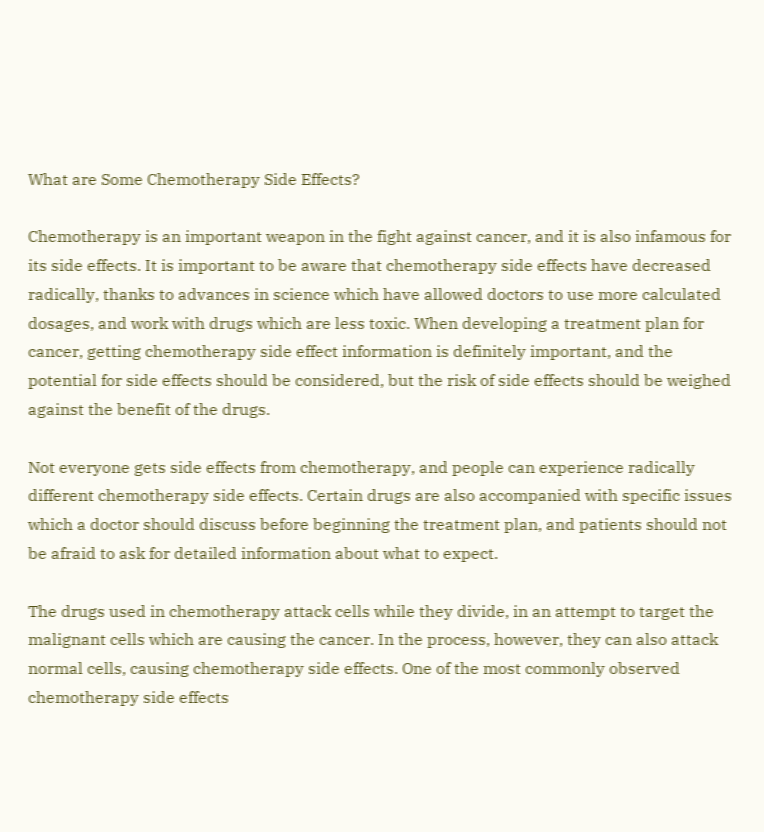What are Some Chemotherapy Side Effects?

Chemotherapy is an important weapon in the fight against cancer, and it is also infamous for its side effects. It is important to be aware that chemotherapy side effects have decreased radically, thanks to advances in science which have allowed doctors to use more calculated dosages, and work with drugs which are less toxic. When developing a treatment plan for cancer, getting chemotherapy side effect information is definitely important, and the potential for side effects should be considered, but the risk of side effects should be weighed against the benefit of the drugs.

Not everyone gets side effects from chemotherapy, and people can experience radically different chemotherapy side effects. Certain drugs are also accompanied with specific issues which a doctor should discuss before beginning the treatment plan, and patients should not be afraid to ask for detailed information about what to expect.

The drugs used in chemotherapy attack cells while they divide, in an attempt to target the malignant cells which are causing the cancer. In the process, however, they can also attack normal cells, causing chemotherapy side effects. One of the most commonly observed chemotherapy side effects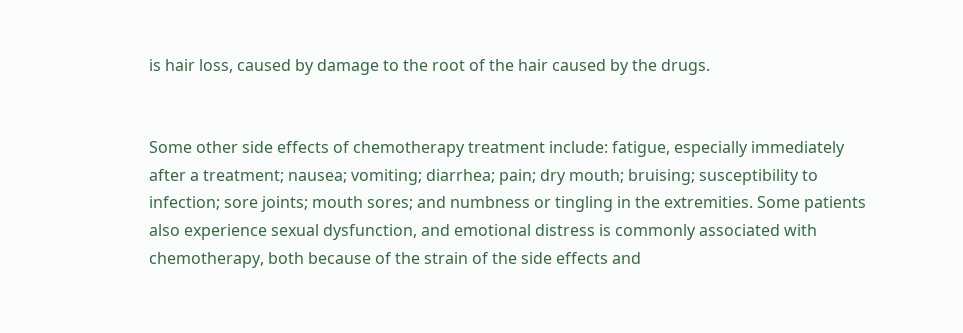is hair loss, caused by damage to the root of the hair caused by the drugs.


Some other side effects of chemotherapy treatment include: fatigue, especially immediately after a treatment; nausea; vomiting; diarrhea; pain; dry mouth; bruising; susceptibility to infection; sore joints; mouth sores; and numbness or tingling in the extremities. Some patients also experience sexual dysfunction, and emotional distress is commonly associated with chemotherapy, both because of the strain of the side effects and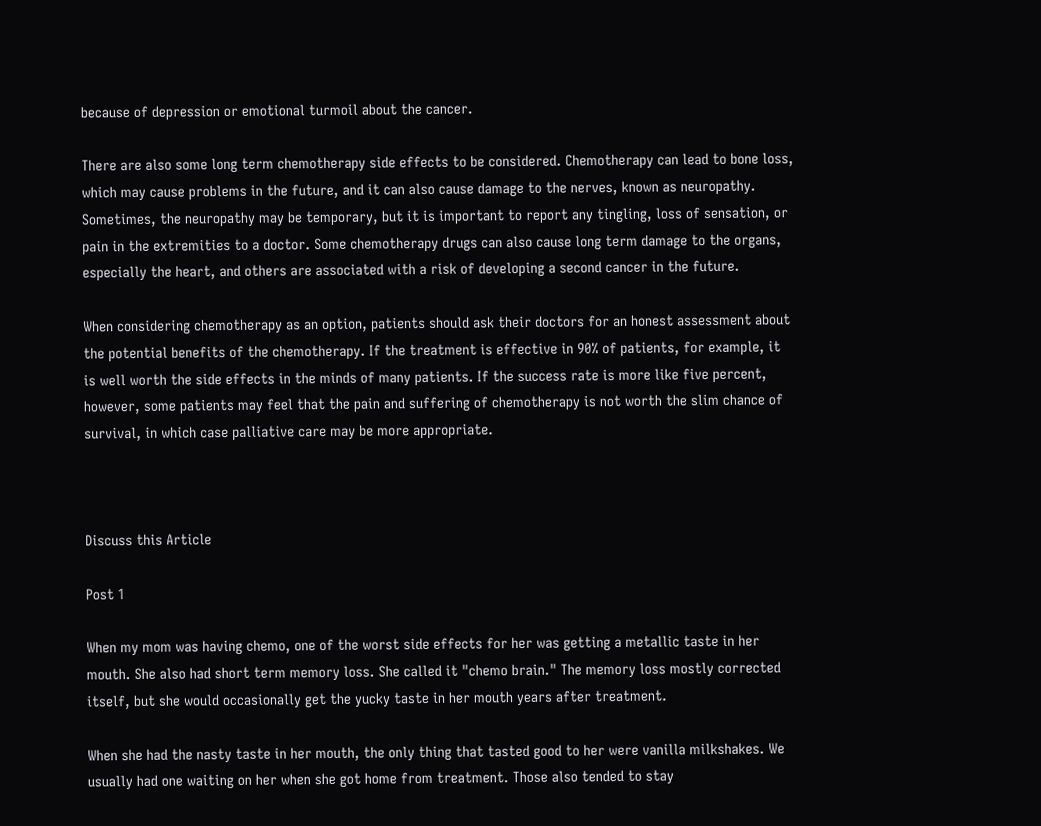because of depression or emotional turmoil about the cancer.

There are also some long term chemotherapy side effects to be considered. Chemotherapy can lead to bone loss, which may cause problems in the future, and it can also cause damage to the nerves, known as neuropathy. Sometimes, the neuropathy may be temporary, but it is important to report any tingling, loss of sensation, or pain in the extremities to a doctor. Some chemotherapy drugs can also cause long term damage to the organs, especially the heart, and others are associated with a risk of developing a second cancer in the future.

When considering chemotherapy as an option, patients should ask their doctors for an honest assessment about the potential benefits of the chemotherapy. If the treatment is effective in 90% of patients, for example, it is well worth the side effects in the minds of many patients. If the success rate is more like five percent, however, some patients may feel that the pain and suffering of chemotherapy is not worth the slim chance of survival, in which case palliative care may be more appropriate.



Discuss this Article

Post 1

When my mom was having chemo, one of the worst side effects for her was getting a metallic taste in her mouth. She also had short term memory loss. She called it "chemo brain." The memory loss mostly corrected itself, but she would occasionally get the yucky taste in her mouth years after treatment.

When she had the nasty taste in her mouth, the only thing that tasted good to her were vanilla milkshakes. We usually had one waiting on her when she got home from treatment. Those also tended to stay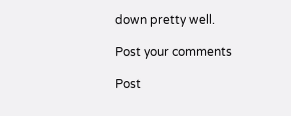down pretty well.

Post your comments

Post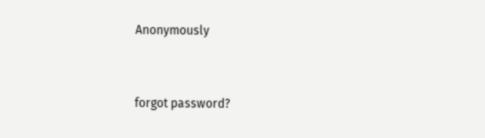Anonymously


forgot password?